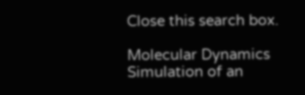Close this search box.

Molecular Dynamics Simulation of an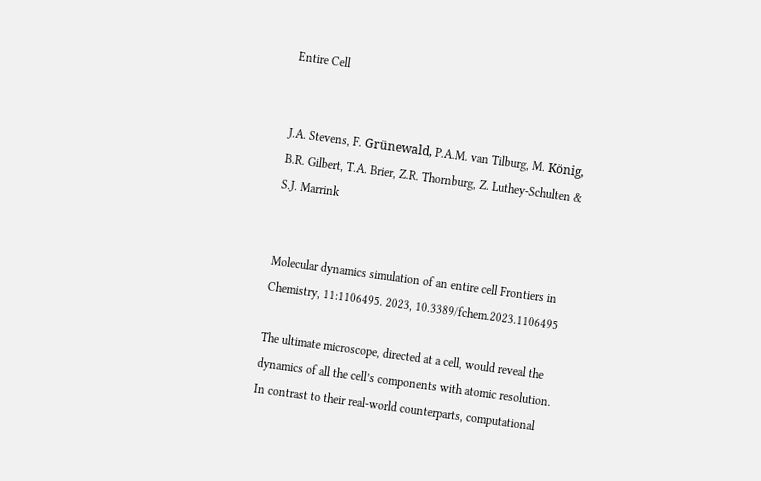Entire Cell


J.A. Stevens, F. Grünewald, P.A.M. van Tilburg, M. König, B.R. Gilbert, T.A. Brier, Z.R. Thornburg, Z. Luthey-Schulten & S.J. Marrink


Molecular dynamics simulation of an entire cell Frontiers in Chemistry, 11:1106495. 2023, 10.3389/fchem.2023.1106495

The ultimate microscope, directed at a cell, would reveal the dynamics of all the cell’s components with atomic resolution. In contrast to their real-world counterparts, computational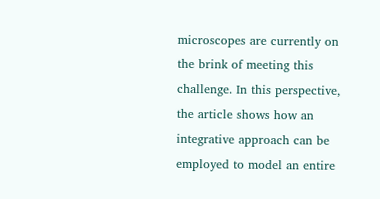microscopes are currently on the brink of meeting this challenge. In this perspective, the article shows how an integrative approach can be employed to model an entire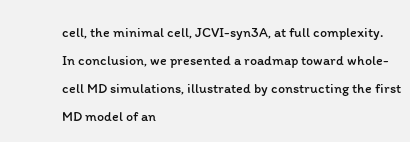cell, the minimal cell, JCVI-syn3A, at full complexity.
In conclusion, we presented a roadmap toward whole-cell MD simulations, illustrated by constructing the first MD model of an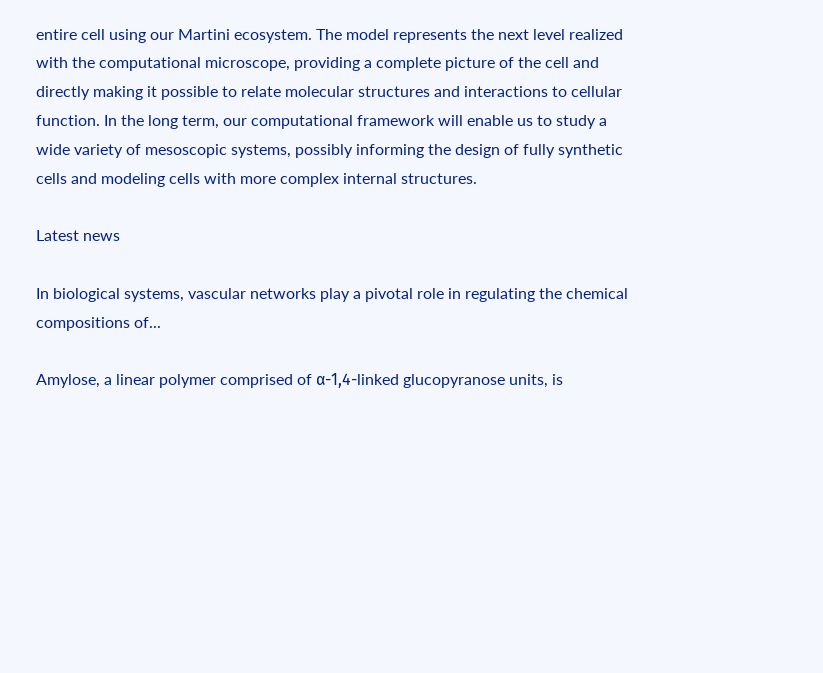entire cell using our Martini ecosystem. The model represents the next level realized with the computational microscope, providing a complete picture of the cell and directly making it possible to relate molecular structures and interactions to cellular function. In the long term, our computational framework will enable us to study a wide variety of mesoscopic systems, possibly informing the design of fully synthetic cells and modeling cells with more complex internal structures.

Latest news

In biological systems, vascular networks play a pivotal role in regulating the chemical compositions of...

Amylose, a linear polymer comprised of α-1,4-linked glucopyranose units, is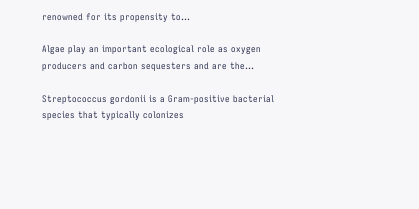renowned for its propensity to...

Algae play an important ecological role as oxygen producers and carbon sequesters and are the...

Streptococcus gordonii is a Gram-positive bacterial species that typically colonizes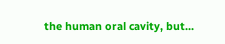the human oral cavity, but...